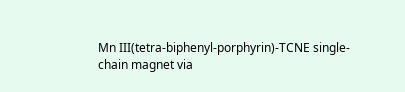Mn III(tetra-biphenyl-porphyrin)-TCNE single-chain magnet via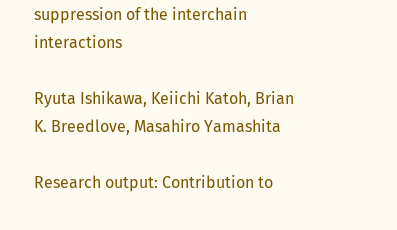suppression of the interchain interactions

Ryuta Ishikawa, Keiichi Katoh, Brian K. Breedlove, Masahiro Yamashita

Research output: Contribution to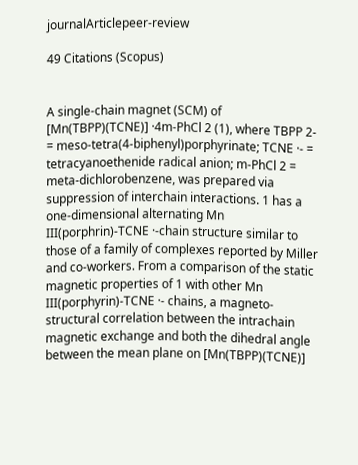journalArticlepeer-review

49 Citations (Scopus)


A single-chain magnet (SCM) of [Mn(TBPP)(TCNE)] ·4m-PhCl 2 (1), where TBPP 2- = meso-tetra(4-biphenyl)porphyrinate; TCNE ·- = tetracyanoethenide radical anion; m-PhCl 2 = meta-dichlorobenzene, was prepared via suppression of interchain interactions. 1 has a one-dimensional alternating Mn III(porphrin)-TCNE ·-chain structure similar to those of a family of complexes reported by Miller and co-workers. From a comparison of the static magnetic properties of 1 with other Mn III(porphyrin)-TCNE ·- chains, a magneto-structural correlation between the intrachain magnetic exchange and both the dihedral angle between the mean plane on [Mn(TBPP)(TCNE)]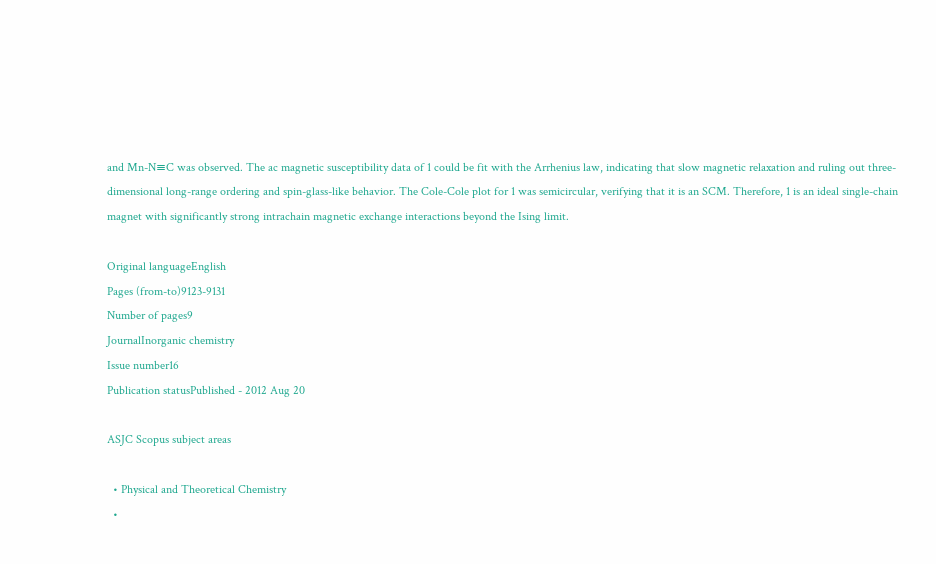and Mn-N≡C was observed. The ac magnetic susceptibility data of 1 could be fit with the Arrhenius law, indicating that slow magnetic relaxation and ruling out three-dimensional long-range ordering and spin-glass-like behavior. The Cole-Cole plot for 1 was semicircular, verifying that it is an SCM. Therefore, 1 is an ideal single-chain magnet with significantly strong intrachain magnetic exchange interactions beyond the Ising limit.

Original languageEnglish
Pages (from-to)9123-9131
Number of pages9
JournalInorganic chemistry
Issue number16
Publication statusPublished - 2012 Aug 20

ASJC Scopus subject areas

  • Physical and Theoretical Chemistry
  •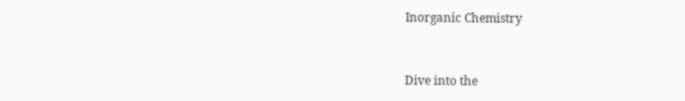Inorganic Chemistry


Dive into the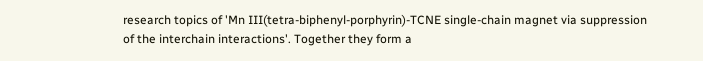research topics of 'Mn III(tetra-biphenyl-porphyrin)-TCNE single-chain magnet via suppression of the interchain interactions'. Together they form a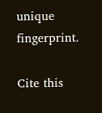unique fingerprint.

Cite this